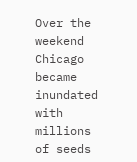Over the weekend Chicago became inundated with millions of seeds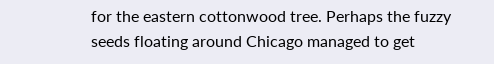for the eastern cottonwood tree. Perhaps the fuzzy seeds floating around Chicago managed to get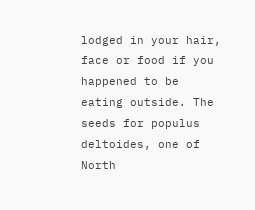lodged in your hair, face or food if you happened to be eating outside. The seeds for populus deltoides, one of North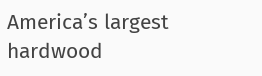America’s largest hardwood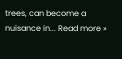trees, can become a nuisance in... Read more »